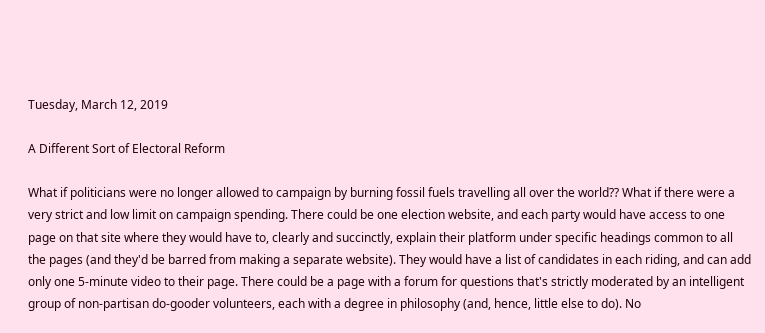Tuesday, March 12, 2019

A Different Sort of Electoral Reform

What if politicians were no longer allowed to campaign by burning fossil fuels travelling all over the world?? What if there were a very strict and low limit on campaign spending. There could be one election website, and each party would have access to one page on that site where they would have to, clearly and succinctly, explain their platform under specific headings common to all the pages (and they'd be barred from making a separate website). They would have a list of candidates in each riding, and can add only one 5-minute video to their page. There could be a page with a forum for questions that's strictly moderated by an intelligent group of non-partisan do-gooder volunteers, each with a degree in philosophy (and, hence, little else to do). No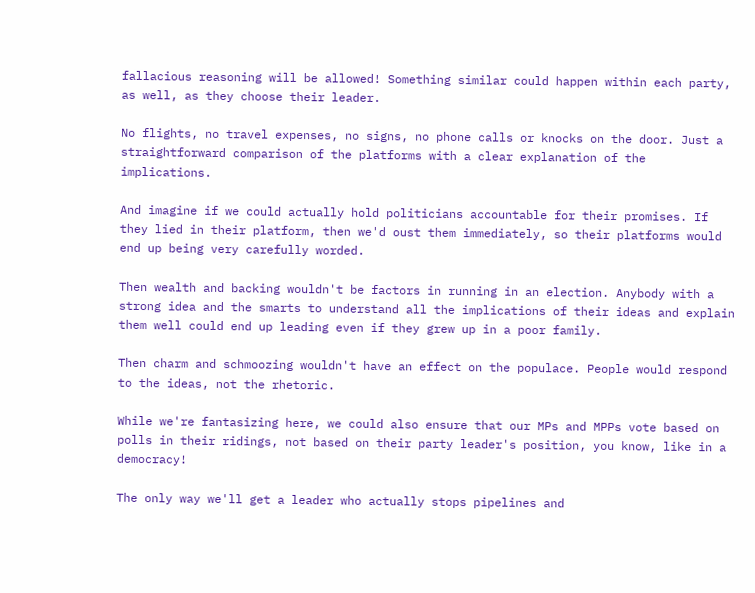fallacious reasoning will be allowed! Something similar could happen within each party, as well, as they choose their leader.

No flights, no travel expenses, no signs, no phone calls or knocks on the door. Just a straightforward comparison of the platforms with a clear explanation of the implications.

And imagine if we could actually hold politicians accountable for their promises. If they lied in their platform, then we'd oust them immediately, so their platforms would end up being very carefully worded.

Then wealth and backing wouldn't be factors in running in an election. Anybody with a strong idea and the smarts to understand all the implications of their ideas and explain them well could end up leading even if they grew up in a poor family.

Then charm and schmoozing wouldn't have an effect on the populace. People would respond to the ideas, not the rhetoric.

While we're fantasizing here, we could also ensure that our MPs and MPPs vote based on polls in their ridings, not based on their party leader's position, you know, like in a democracy!

The only way we'll get a leader who actually stops pipelines and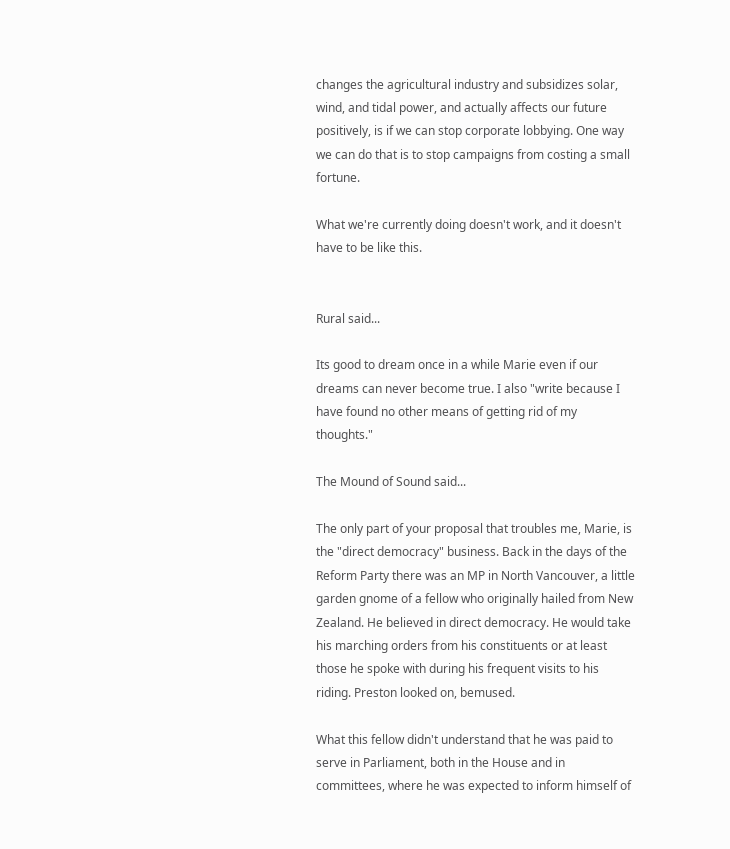changes the agricultural industry and subsidizes solar, wind, and tidal power, and actually affects our future positively, is if we can stop corporate lobbying. One way we can do that is to stop campaigns from costing a small fortune.

What we're currently doing doesn't work, and it doesn't have to be like this.


Rural said...

Its good to dream once in a while Marie even if our dreams can never become true. I also "write because I have found no other means of getting rid of my thoughts."

The Mound of Sound said...

The only part of your proposal that troubles me, Marie, is the "direct democracy" business. Back in the days of the Reform Party there was an MP in North Vancouver, a little garden gnome of a fellow who originally hailed from New Zealand. He believed in direct democracy. He would take his marching orders from his constituents or at least those he spoke with during his frequent visits to his riding. Preston looked on, bemused.

What this fellow didn't understand that he was paid to serve in Parliament, both in the House and in committees, where he was expected to inform himself of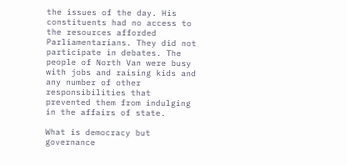the issues of the day. His constituents had no access to the resources afforded Parliamentarians. They did not participate in debates. The people of North Van were busy with jobs and raising kids and any number of other responsibilities that prevented them from indulging in the affairs of state.

What is democracy but governance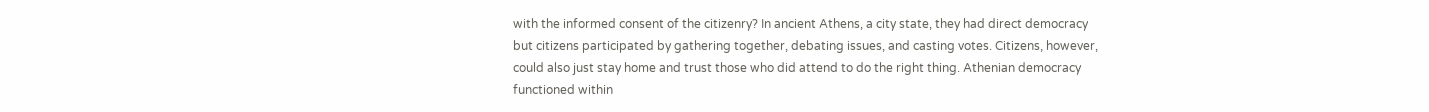with the informed consent of the citizenry? In ancient Athens, a city state, they had direct democracy but citizens participated by gathering together, debating issues, and casting votes. Citizens, however, could also just stay home and trust those who did attend to do the right thing. Athenian democracy functioned within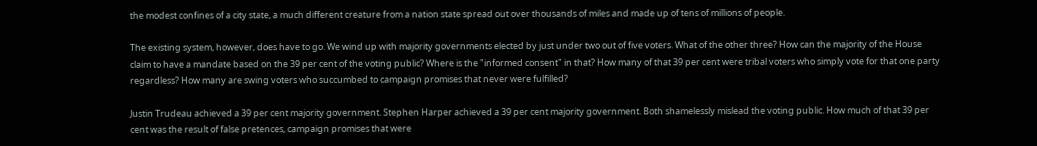the modest confines of a city state, a much different creature from a nation state spread out over thousands of miles and made up of tens of millions of people.

The existing system, however, does have to go. We wind up with majority governments elected by just under two out of five voters. What of the other three? How can the majority of the House claim to have a mandate based on the 39 per cent of the voting public? Where is the "informed consent" in that? How many of that 39 per cent were tribal voters who simply vote for that one party regardless? How many are swing voters who succumbed to campaign promises that never were fulfilled?

Justin Trudeau achieved a 39 per cent majority government. Stephen Harper achieved a 39 per cent majority government. Both shamelessly mislead the voting public. How much of that 39 per cent was the result of false pretences, campaign promises that were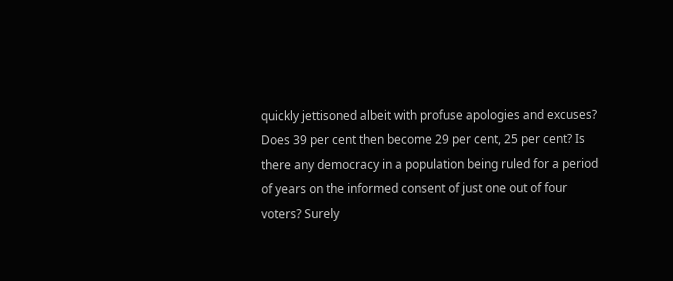quickly jettisoned albeit with profuse apologies and excuses? Does 39 per cent then become 29 per cent, 25 per cent? Is there any democracy in a population being ruled for a period of years on the informed consent of just one out of four voters? Surely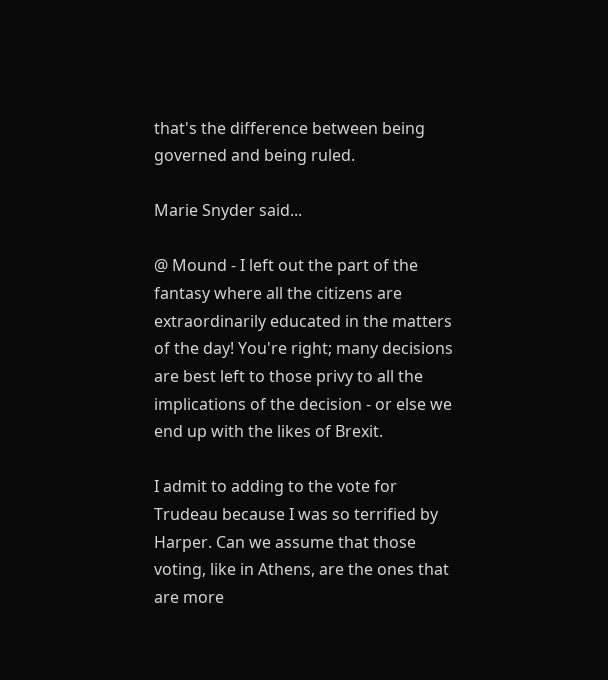that's the difference between being governed and being ruled.

Marie Snyder said...

@ Mound - I left out the part of the fantasy where all the citizens are extraordinarily educated in the matters of the day! You're right; many decisions are best left to those privy to all the implications of the decision - or else we end up with the likes of Brexit.

I admit to adding to the vote for Trudeau because I was so terrified by Harper. Can we assume that those voting, like in Athens, are the ones that are more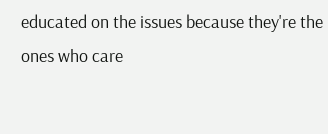educated on the issues because they're the ones who care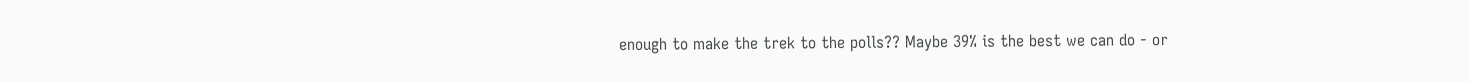enough to make the trek to the polls?? Maybe 39% is the best we can do - or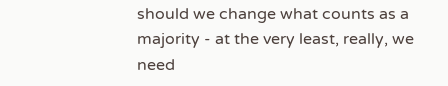should we change what counts as a majority - at the very least, really, we need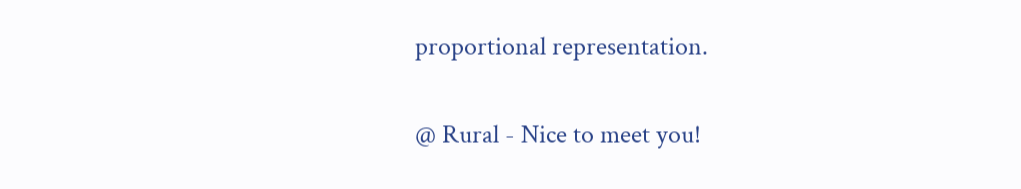proportional representation.

@ Rural - Nice to meet you!